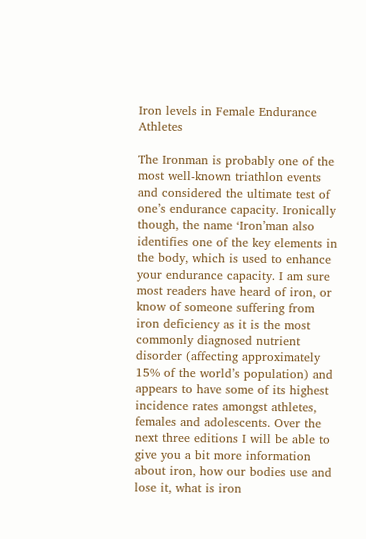Iron levels in Female Endurance Athletes

The Ironman is probably one of the most well-known triathlon events and considered the ultimate test of one’s endurance capacity. Ironically though, the name ‘Iron’man also identifies one of the key elements in the body, which is used to enhance your endurance capacity. I am sure most readers have heard of iron, or know of someone suffering from iron deficiency as it is the most commonly diagnosed nutrient disorder (affecting approximately 15% of the world’s population) and appears to have some of its highest incidence rates amongst athletes, females and adolescents. Over the next three editions I will be able to give you a bit more information about iron, how our bodies use and lose it, what is iron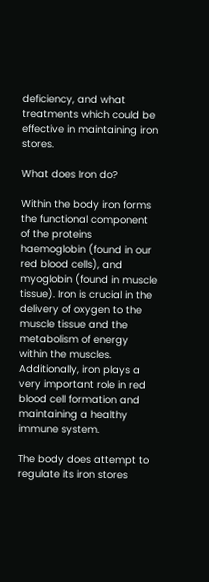deficiency, and what treatments which could be effective in maintaining iron stores.

What does Iron do?

Within the body iron forms the functional component of the proteins haemoglobin (found in our red blood cells), and myoglobin (found in muscle tissue). Iron is crucial in the delivery of oxygen to the muscle tissue and the metabolism of energy within the muscles. Additionally, iron plays a very important role in red blood cell formation and maintaining a healthy immune system.

The body does attempt to regulate its iron stores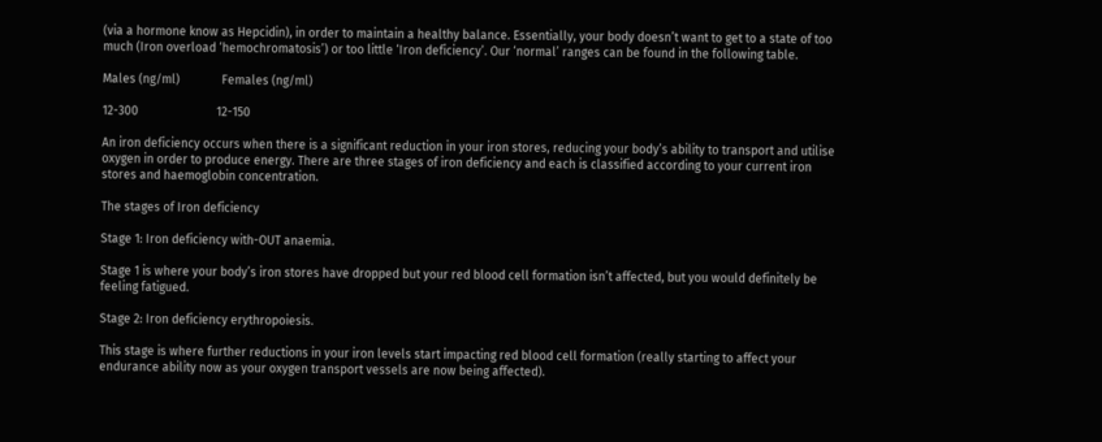(via a hormone know as Hepcidin), in order to maintain a healthy balance. Essentially, your body doesn’t want to get to a state of too much (Iron overload ‘hemochromatosis’) or too little ‘Iron deficiency’. Our ‘normal’ ranges can be found in the following table.

Males (ng/ml)              Females (ng/ml)

12-300                          12-150

An iron deficiency occurs when there is a significant reduction in your iron stores, reducing your body’s ability to transport and utilise oxygen in order to produce energy. There are three stages of iron deficiency and each is classified according to your current iron stores and haemoglobin concentration.

The stages of Iron deficiency

Stage 1: Iron deficiency with-OUT anaemia.

Stage 1 is where your body’s iron stores have dropped but your red blood cell formation isn’t affected, but you would definitely be feeling fatigued.

Stage 2: Iron deficiency erythropoiesis.

This stage is where further reductions in your iron levels start impacting red blood cell formation (really starting to affect your endurance ability now as your oxygen transport vessels are now being affected).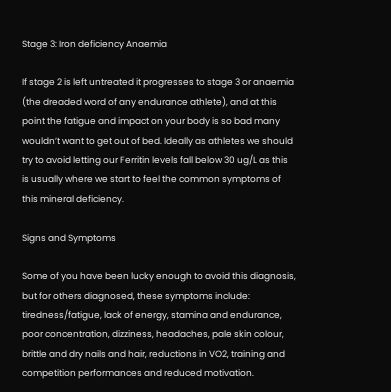Stage 3: Iron deficiency Anaemia

If stage 2 is left untreated it progresses to stage 3 or anaemia (the dreaded word of any endurance athlete), and at this point the fatigue and impact on your body is so bad many wouldn’t want to get out of bed. Ideally as athletes we should try to avoid letting our Ferritin levels fall below 30 ug/L as this is usually where we start to feel the common symptoms of this mineral deficiency.

Signs and Symptoms

Some of you have been lucky enough to avoid this diagnosis, but for others diagnosed, these symptoms include: tiredness/fatigue, lack of energy, stamina and endurance, poor concentration, dizziness, headaches, pale skin colour, brittle and dry nails and hair, reductions in VO2, training and competition performances and reduced motivation.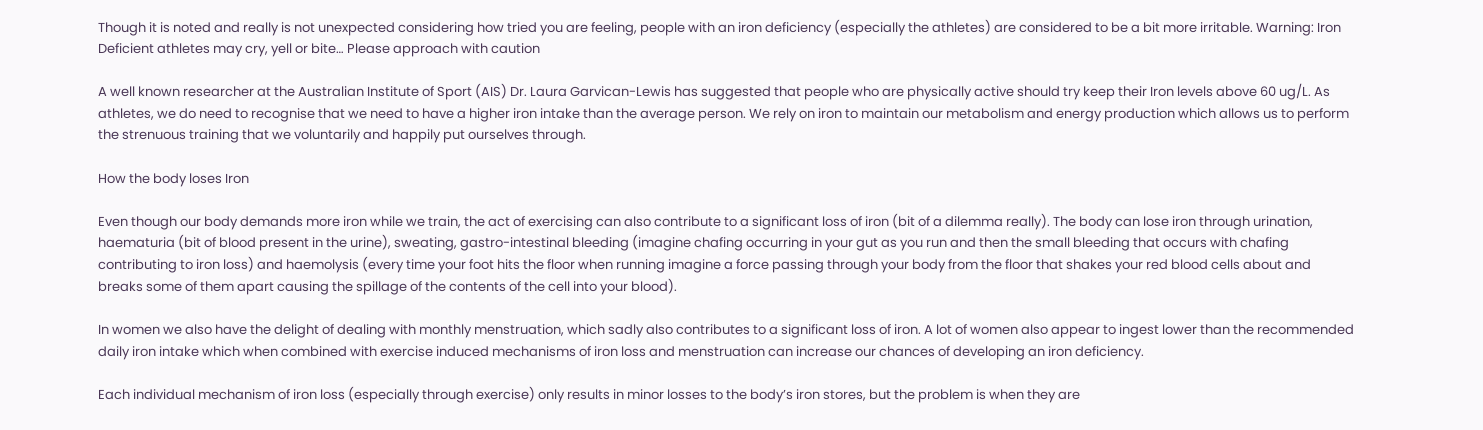Though it is noted and really is not unexpected considering how tried you are feeling, people with an iron deficiency (especially the athletes) are considered to be a bit more irritable. Warning: Iron Deficient athletes may cry, yell or bite… Please approach with caution

A well known researcher at the Australian Institute of Sport (AIS) Dr. Laura Garvican-Lewis has suggested that people who are physically active should try keep their Iron levels above 60 ug/L. As athletes, we do need to recognise that we need to have a higher iron intake than the average person. We rely on iron to maintain our metabolism and energy production which allows us to perform the strenuous training that we voluntarily and happily put ourselves through.

How the body loses Iron

Even though our body demands more iron while we train, the act of exercising can also contribute to a significant loss of iron (bit of a dilemma really). The body can lose iron through urination, haematuria (bit of blood present in the urine), sweating, gastro-intestinal bleeding (imagine chafing occurring in your gut as you run and then the small bleeding that occurs with chafing contributing to iron loss) and haemolysis (every time your foot hits the floor when running imagine a force passing through your body from the floor that shakes your red blood cells about and breaks some of them apart causing the spillage of the contents of the cell into your blood).

In women we also have the delight of dealing with monthly menstruation, which sadly also contributes to a significant loss of iron. A lot of women also appear to ingest lower than the recommended daily iron intake which when combined with exercise induced mechanisms of iron loss and menstruation can increase our chances of developing an iron deficiency.

Each individual mechanism of iron loss (especially through exercise) only results in minor losses to the body’s iron stores, but the problem is when they are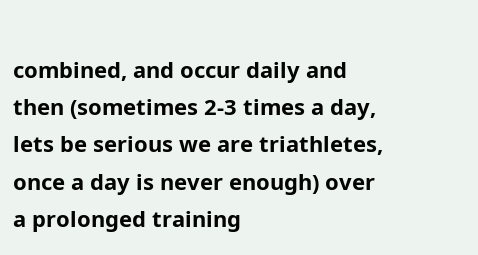combined, and occur daily and then (sometimes 2-3 times a day, lets be serious we are triathletes, once a day is never enough) over a prolonged training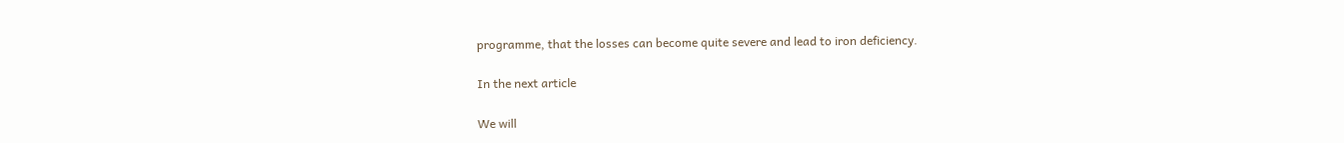programme, that the losses can become quite severe and lead to iron deficiency.

In the next article

We will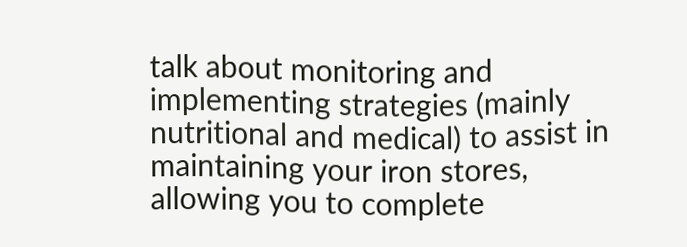talk about monitoring and implementing strategies (mainly nutritional and medical) to assist in maintaining your iron stores, allowing you to complete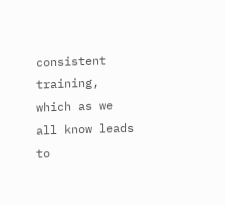consistent training, which as we all know leads to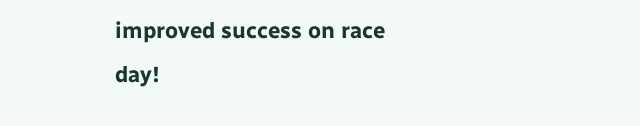improved success on race day!